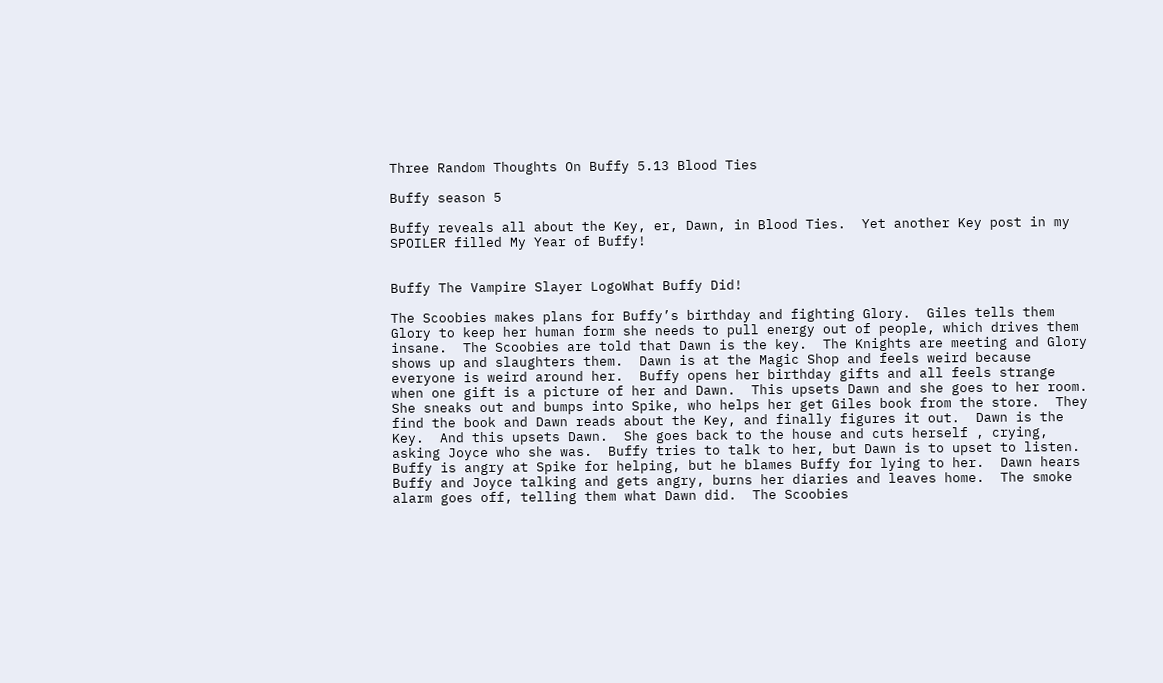Three Random Thoughts On Buffy 5.13 Blood Ties

Buffy season 5

Buffy reveals all about the Key, er, Dawn, in Blood Ties.  Yet another Key post in my SPOILER filled My Year of Buffy!


Buffy The Vampire Slayer LogoWhat Buffy Did!

The Scoobies makes plans for Buffy’s birthday and fighting Glory.  Giles tells them Glory to keep her human form she needs to pull energy out of people, which drives them insane.  The Scoobies are told that Dawn is the key.  The Knights are meeting and Glory shows up and slaughters them.  Dawn is at the Magic Shop and feels weird because everyone is weird around her.  Buffy opens her birthday gifts and all feels strange when one gift is a picture of her and Dawn.  This upsets Dawn and she goes to her room.  She sneaks out and bumps into Spike, who helps her get Giles book from the store.  They find the book and Dawn reads about the Key, and finally figures it out.  Dawn is the Key.  And this upsets Dawn.  She goes back to the house and cuts herself , crying, asking Joyce who she was.  Buffy tries to talk to her, but Dawn is to upset to listen.  Buffy is angry at Spike for helping, but he blames Buffy for lying to her.  Dawn hears Buffy and Joyce talking and gets angry, burns her diaries and leaves home.  The smoke alarm goes off, telling them what Dawn did.  The Scoobies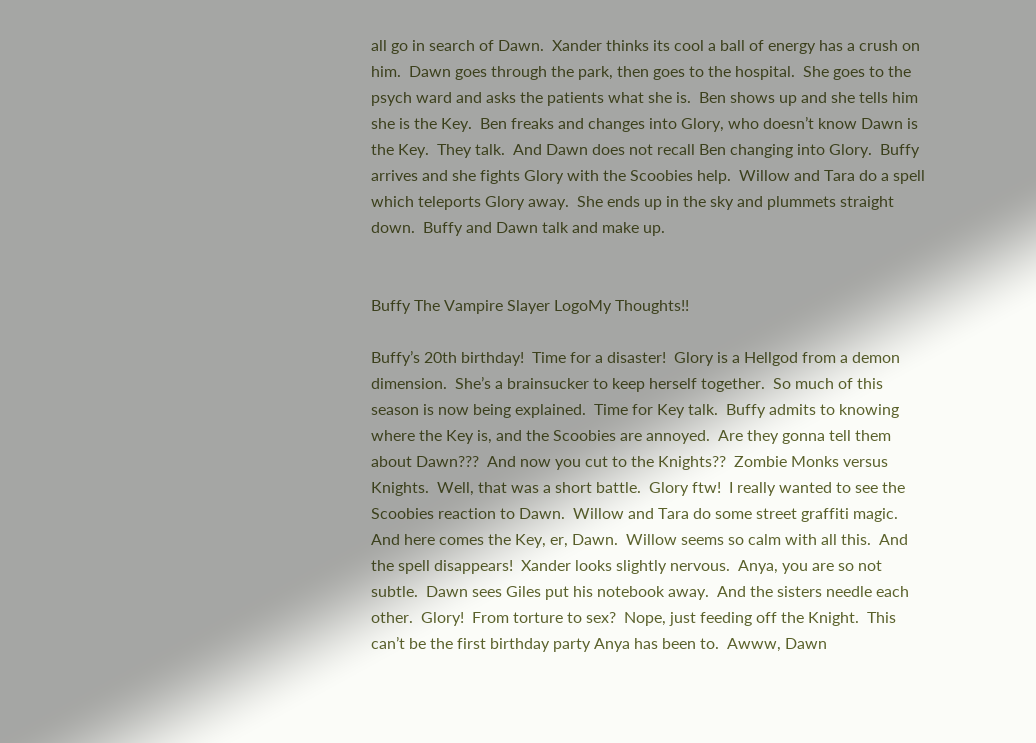all go in search of Dawn.  Xander thinks its cool a ball of energy has a crush on him.  Dawn goes through the park, then goes to the hospital.  She goes to the psych ward and asks the patients what she is.  Ben shows up and she tells him she is the Key.  Ben freaks and changes into Glory, who doesn’t know Dawn is the Key.  They talk.  And Dawn does not recall Ben changing into Glory.  Buffy arrives and she fights Glory with the Scoobies help.  Willow and Tara do a spell which teleports Glory away.  She ends up in the sky and plummets straight down.  Buffy and Dawn talk and make up.


Buffy The Vampire Slayer LogoMy Thoughts!!

Buffy’s 20th birthday!  Time for a disaster!  Glory is a Hellgod from a demon dimension.  She’s a brainsucker to keep herself together.  So much of this season is now being explained.  Time for Key talk.  Buffy admits to knowing where the Key is, and the Scoobies are annoyed.  Are they gonna tell them about Dawn???  And now you cut to the Knights??  Zombie Monks versus Knights.  Well, that was a short battle.  Glory ftw!  I really wanted to see the Scoobies reaction to Dawn.  Willow and Tara do some street graffiti magic.  And here comes the Key, er, Dawn.  Willow seems so calm with all this.  And the spell disappears!  Xander looks slightly nervous.  Anya, you are so not subtle.  Dawn sees Giles put his notebook away.  And the sisters needle each other.  Glory!  From torture to sex?  Nope, just feeding off the Knight.  This can’t be the first birthday party Anya has been to.  Awww, Dawn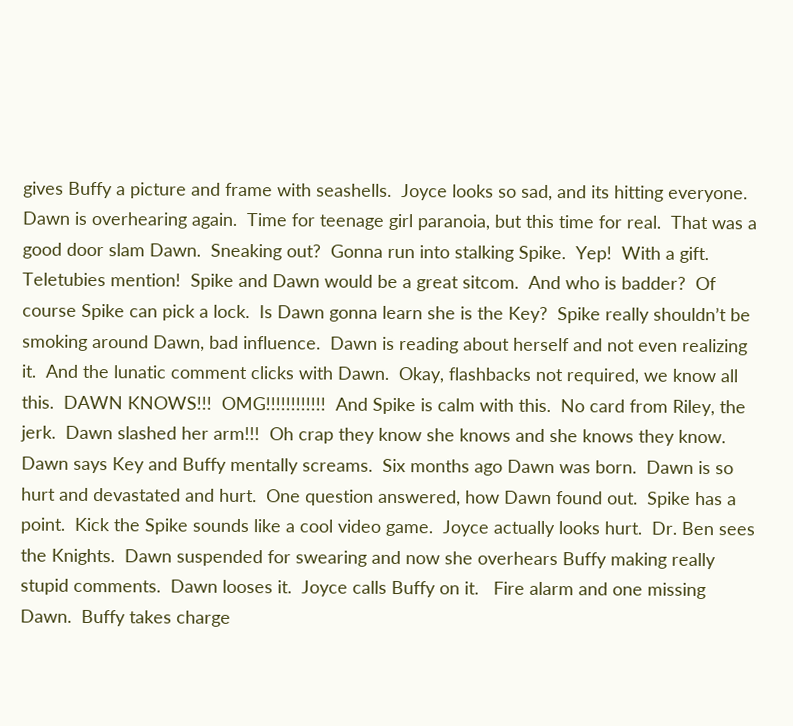gives Buffy a picture and frame with seashells.  Joyce looks so sad, and its hitting everyone.  Dawn is overhearing again.  Time for teenage girl paranoia, but this time for real.  That was a good door slam Dawn.  Sneaking out?  Gonna run into stalking Spike.  Yep!  With a gift.  Teletubies mention!  Spike and Dawn would be a great sitcom.  And who is badder?  Of course Spike can pick a lock.  Is Dawn gonna learn she is the Key?  Spike really shouldn’t be smoking around Dawn, bad influence.  Dawn is reading about herself and not even realizing it.  And the lunatic comment clicks with Dawn.  Okay, flashbacks not required, we know all this.  DAWN KNOWS!!!  OMG!!!!!!!!!!!!  And Spike is calm with this.  No card from Riley, the jerk.  Dawn slashed her arm!!!  Oh crap they know she knows and she knows they know.  Dawn says Key and Buffy mentally screams.  Six months ago Dawn was born.  Dawn is so hurt and devastated and hurt.  One question answered, how Dawn found out.  Spike has a point.  Kick the Spike sounds like a cool video game.  Joyce actually looks hurt.  Dr. Ben sees the Knights.  Dawn suspended for swearing and now she overhears Buffy making really stupid comments.  Dawn looses it.  Joyce calls Buffy on it.   Fire alarm and one missing Dawn.  Buffy takes charge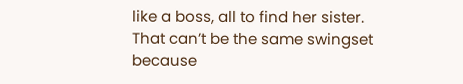like a boss, all to find her sister.  That can’t be the same swingset because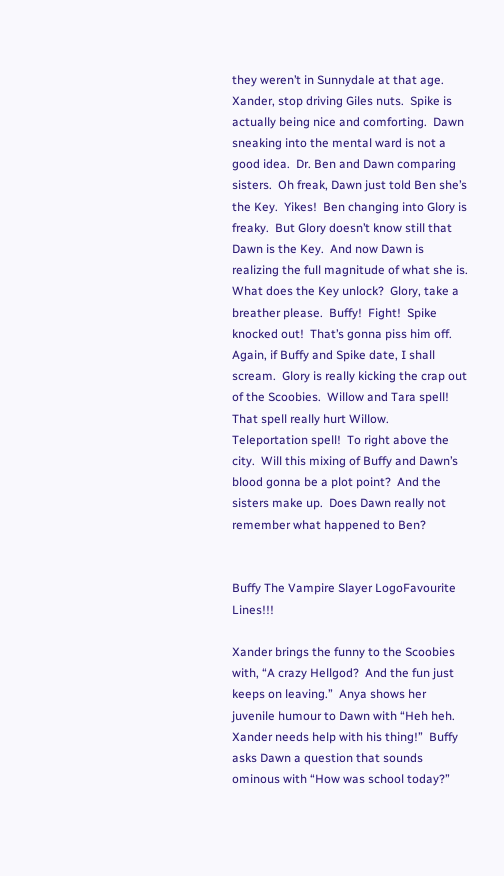they weren’t in Sunnydale at that age.  Xander, stop driving Giles nuts.  Spike is actually being nice and comforting.  Dawn sneaking into the mental ward is not a good idea.  Dr. Ben and Dawn comparing sisters.  Oh freak, Dawn just told Ben she’s the Key.  Yikes!  Ben changing into Glory is freaky.  But Glory doesn’t know still that Dawn is the Key.  And now Dawn is realizing the full magnitude of what she is.  What does the Key unlock?  Glory, take a breather please.  Buffy!  Fight!  Spike knocked out!  That’s gonna piss him off.  Again, if Buffy and Spike date, I shall scream.  Glory is really kicking the crap out of the Scoobies.  Willow and Tara spell!  That spell really hurt Willow.  Teleportation spell!  To right above the city.  Will this mixing of Buffy and Dawn’s blood gonna be a plot point?  And the sisters make up.  Does Dawn really not remember what happened to Ben?


Buffy The Vampire Slayer LogoFavourite Lines!!!

Xander brings the funny to the Scoobies with, “A crazy Hellgod?  And the fun just keeps on leaving.”  Anya shows her juvenile humour to Dawn with “Heh heh.  Xander needs help with his thing!”  Buffy asks Dawn a question that sounds ominous with “How was school today?”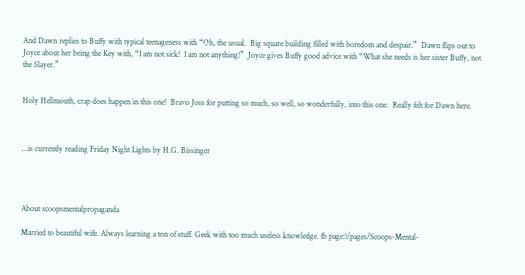And Dawn replies to Buffy with typical teenageness with “Oh, the usual.  Big square building filled with boredom and despair.”  Dawn flips out to Joyce about her being the Key with, “I am not sick!  I am not anything!”  Joyce gives Buffy good advice with “What she needs is her sister Buffy, not the Slayer.”


Holy Hellmouth, crap does happen in this one!  Bravo Joss for putting so much, so well, so wonderfully, into this one.  Really felt for Dawn here.



…is currently reading Friday Night Lights by H.G. Bissinger




About scoopsmentalpropaganda

Married to beautiful wife. Always learning a ton of stuff. Geek with too much useless knowledge. fb page:!/pages/Scoops-Mental-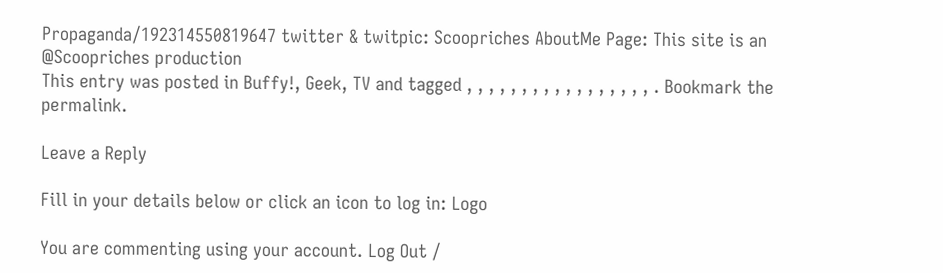Propaganda/192314550819647 twitter & twitpic: Scoopriches AboutMe Page: This site is an @Scoopriches production
This entry was posted in Buffy!, Geek, TV and tagged , , , , , , , , , , , , , , , , , . Bookmark the permalink.

Leave a Reply

Fill in your details below or click an icon to log in: Logo

You are commenting using your account. Log Out /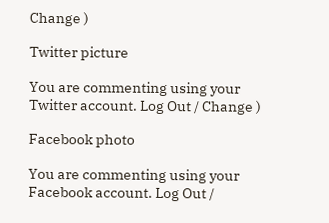Change )

Twitter picture

You are commenting using your Twitter account. Log Out / Change )

Facebook photo

You are commenting using your Facebook account. Log Out /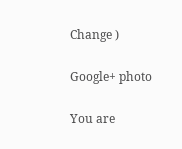Change )

Google+ photo

You are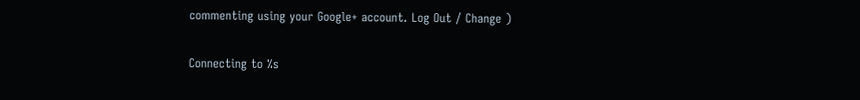commenting using your Google+ account. Log Out / Change )

Connecting to %s